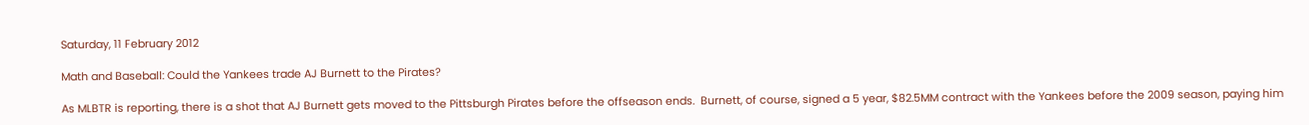Saturday, 11 February 2012

Math and Baseball: Could the Yankees trade AJ Burnett to the Pirates?

As MLBTR is reporting, there is a shot that AJ Burnett gets moved to the Pittsburgh Pirates before the offseason ends.  Burnett, of course, signed a 5 year, $82.5MM contract with the Yankees before the 2009 season, paying him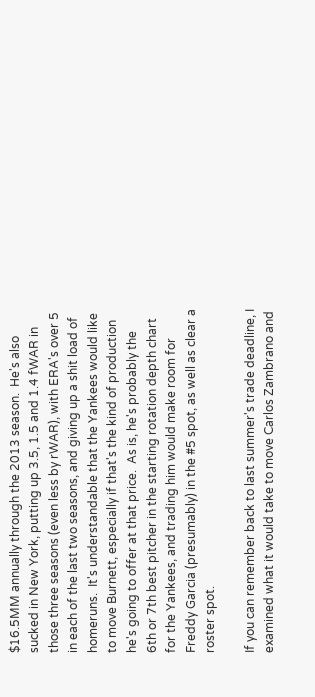$16.5MM annually through the 2013 season.  He's also sucked in New York, putting up 3.5, 1.5 and 1.4 fWAR in those three seasons (even less by rWAR), with ERA's over 5 in each of the last two seasons, and giving up a shit load of homeruns.  It's understandable that the Yankees would like to move Burnett, especially if that's the kind of production he's going to offer at that price.  As is, he's probably the 6th or 7th best pitcher in the starting rotation depth chart for the Yankees, and trading him would make room for Freddy Garcia (presumably) in the #5 spot, as well as clear a roster spot.

If you can remember back to last summer's trade deadline, I examined what it would take to move Carlos Zambrano and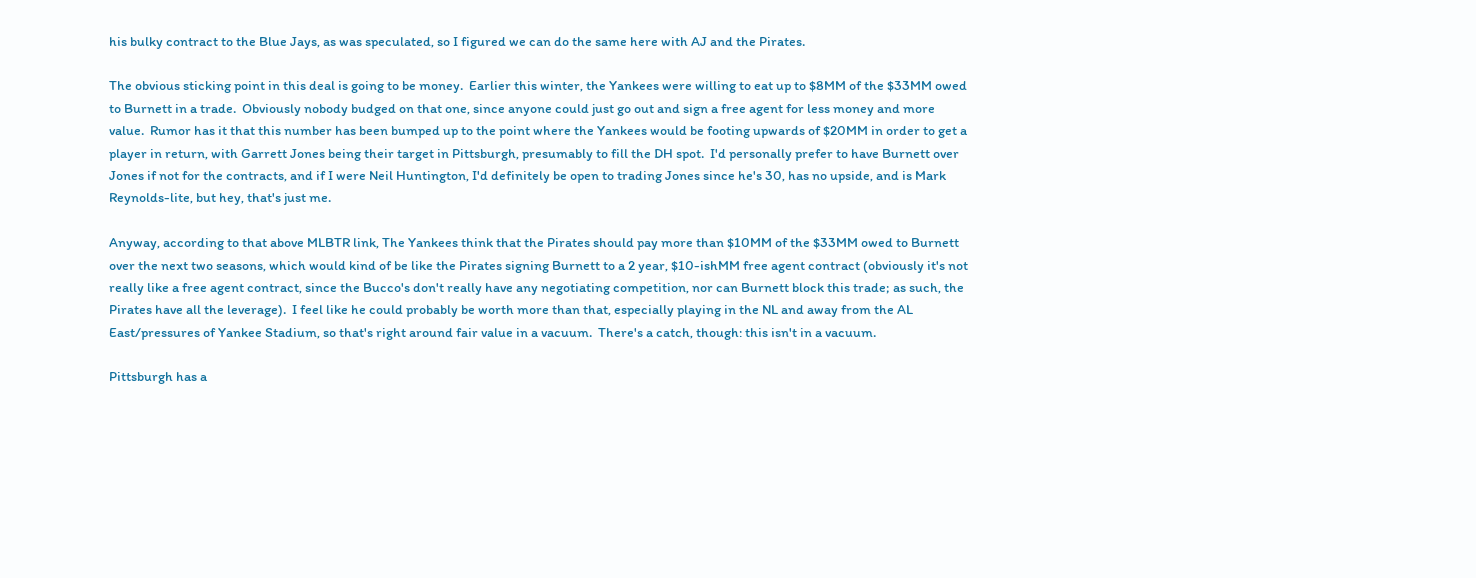his bulky contract to the Blue Jays, as was speculated, so I figured we can do the same here with AJ and the Pirates.

The obvious sticking point in this deal is going to be money.  Earlier this winter, the Yankees were willing to eat up to $8MM of the $33MM owed to Burnett in a trade.  Obviously nobody budged on that one, since anyone could just go out and sign a free agent for less money and more value.  Rumor has it that this number has been bumped up to the point where the Yankees would be footing upwards of $20MM in order to get a player in return, with Garrett Jones being their target in Pittsburgh, presumably to fill the DH spot.  I'd personally prefer to have Burnett over Jones if not for the contracts, and if I were Neil Huntington, I'd definitely be open to trading Jones since he's 30, has no upside, and is Mark Reynolds-lite, but hey, that's just me.

Anyway, according to that above MLBTR link, The Yankees think that the Pirates should pay more than $10MM of the $33MM owed to Burnett over the next two seasons, which would kind of be like the Pirates signing Burnett to a 2 year, $10-ishMM free agent contract (obviously it's not really like a free agent contract, since the Bucco's don't really have any negotiating competition, nor can Burnett block this trade; as such, the Pirates have all the leverage).  I feel like he could probably be worth more than that, especially playing in the NL and away from the AL East/pressures of Yankee Stadium, so that's right around fair value in a vacuum.  There's a catch, though: this isn't in a vacuum.

Pittsburgh has a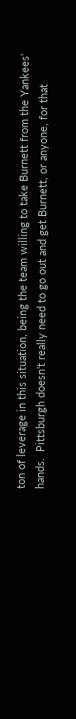ton of leverage in this situation, being the team willing to take Burnett from the Yankees' hands.  Pittsburgh doesn't really need to go out and get Burnett, or anyone, for that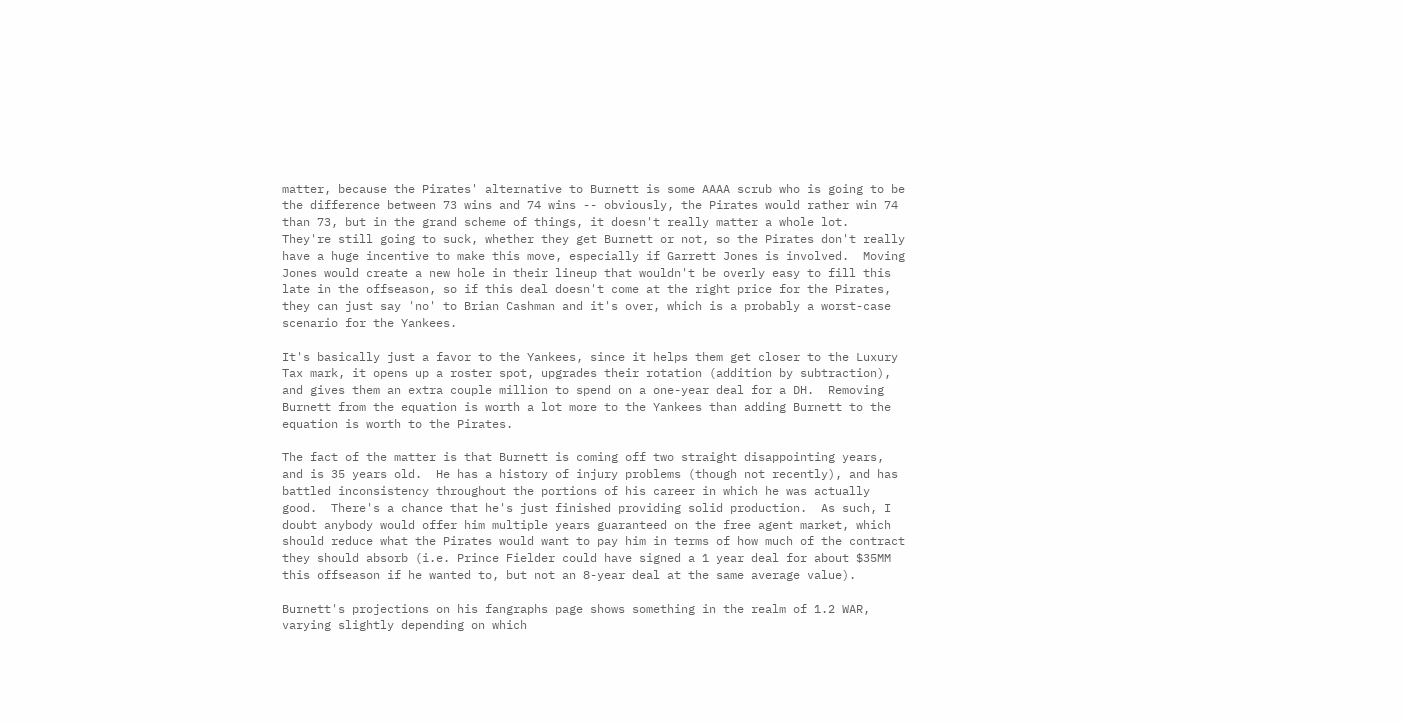matter, because the Pirates' alternative to Burnett is some AAAA scrub who is going to be the difference between 73 wins and 74 wins -- obviously, the Pirates would rather win 74 than 73, but in the grand scheme of things, it doesn't really matter a whole lot.  They're still going to suck, whether they get Burnett or not, so the Pirates don't really have a huge incentive to make this move, especially if Garrett Jones is involved.  Moving Jones would create a new hole in their lineup that wouldn't be overly easy to fill this late in the offseason, so if this deal doesn't come at the right price for the Pirates, they can just say 'no' to Brian Cashman and it's over, which is a probably a worst-case scenario for the Yankees.

It's basically just a favor to the Yankees, since it helps them get closer to the Luxury Tax mark, it opens up a roster spot, upgrades their rotation (addition by subtraction), and gives them an extra couple million to spend on a one-year deal for a DH.  Removing Burnett from the equation is worth a lot more to the Yankees than adding Burnett to the equation is worth to the Pirates.

The fact of the matter is that Burnett is coming off two straight disappointing years, and is 35 years old.  He has a history of injury problems (though not recently), and has battled inconsistency throughout the portions of his career in which he was actually good.  There's a chance that he's just finished providing solid production.  As such, I doubt anybody would offer him multiple years guaranteed on the free agent market, which should reduce what the Pirates would want to pay him in terms of how much of the contract they should absorb (i.e. Prince Fielder could have signed a 1 year deal for about $35MM this offseason if he wanted to, but not an 8-year deal at the same average value).

Burnett's projections on his fangraphs page shows something in the realm of 1.2 WAR, varying slightly depending on which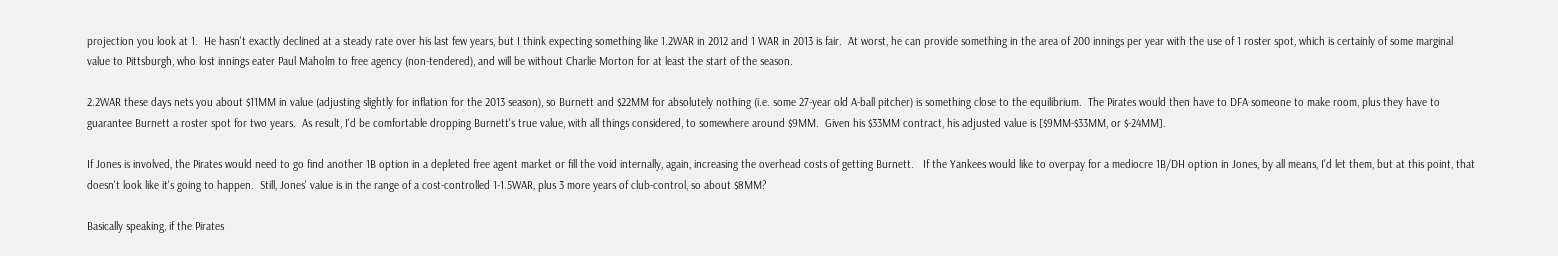projection you look at 1.  He hasn't exactly declined at a steady rate over his last few years, but I think expecting something like 1.2WAR in 2012 and 1 WAR in 2013 is fair.  At worst, he can provide something in the area of 200 innings per year with the use of 1 roster spot, which is certainly of some marginal value to Pittsburgh, who lost innings eater Paul Maholm to free agency (non-tendered), and will be without Charlie Morton for at least the start of the season.

2.2WAR these days nets you about $11MM in value (adjusting slightly for inflation for the 2013 season), so Burnett and $22MM for absolutely nothing (i.e. some 27-year old A-ball pitcher) is something close to the equilibrium.  The Pirates would then have to DFA someone to make room, plus they have to guarantee Burnett a roster spot for two years.  As result, I'd be comfortable dropping Burnett's true value, with all things considered, to somewhere around $9MM.  Given his $33MM contract, his adjusted value is [$9MM-$33MM, or $-24MM].

If Jones is involved, the Pirates would need to go find another 1B option in a depleted free agent market or fill the void internally, again, increasing the overhead costs of getting Burnett.   If the Yankees would like to overpay for a mediocre 1B/DH option in Jones, by all means, I'd let them, but at this point, that doesn't look like it's going to happen.  Still, Jones' value is in the range of a cost-controlled 1-1.5WAR, plus 3 more years of club-control, so about $8MM?

Basically speaking, if the Pirates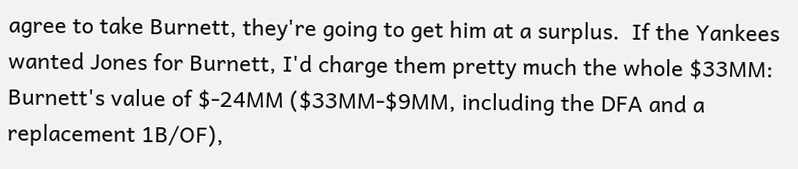agree to take Burnett, they're going to get him at a surplus.  If the Yankees wanted Jones for Burnett, I'd charge them pretty much the whole $33MM:  Burnett's value of $-24MM ($33MM-$9MM, including the DFA and a replacement 1B/OF),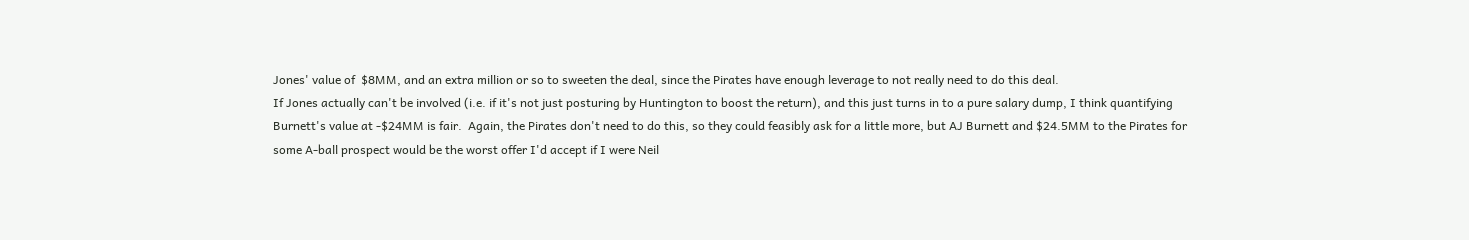Jones' value of  $8MM, and an extra million or so to sweeten the deal, since the Pirates have enough leverage to not really need to do this deal.
If Jones actually can't be involved (i.e. if it's not just posturing by Huntington to boost the return), and this just turns in to a pure salary dump, I think quantifying Burnett's value at -$24MM is fair.  Again, the Pirates don't need to do this, so they could feasibly ask for a little more, but AJ Burnett and $24.5MM to the Pirates for some A-ball prospect would be the worst offer I'd accept if I were Neil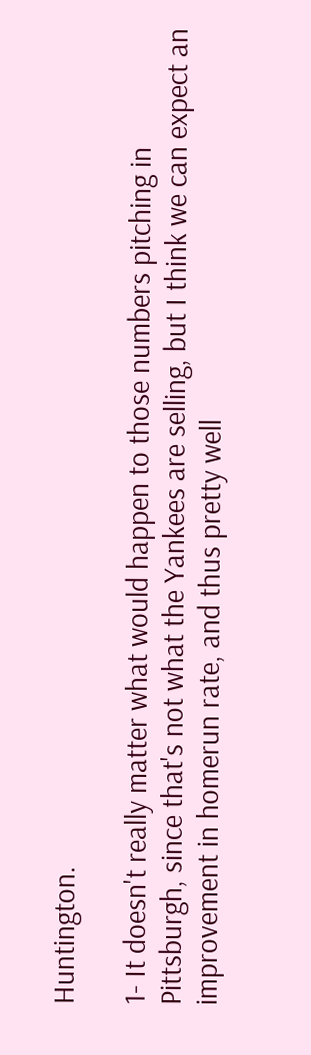Huntington.

1- It doesn't really matter what would happen to those numbers pitching in Pittsburgh, since that's not what the Yankees are selling, but I think we can expect an improvement in homerun rate, and thus pretty well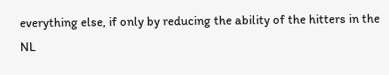everything else, if only by reducing the ability of the hitters in the NL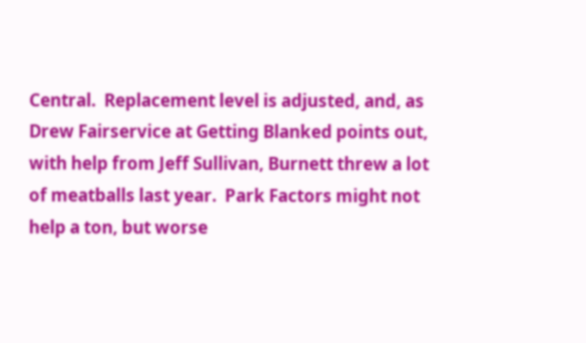Central.  Replacement level is adjusted, and, as Drew Fairservice at Getting Blanked points out, with help from Jeff Sullivan, Burnett threw a lot of meatballs last year.  Park Factors might not help a ton, but worse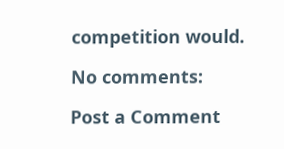competition would.

No comments:

Post a Comment